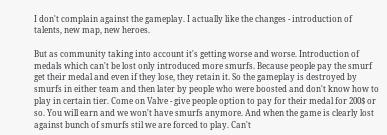I don't complain against the gameplay. I actually like the changes - introduction of talents, new map, new heroes.

But as community taking into account it's getting worse and worse. Introduction of medals which can't be lost only introduced more smurfs. Because people pay the smurf get their medal and even if they lose, they retain it. So the gameplay is destroyed by smurfs in either team and then later by people who were boosted and don't know how to play in certain tier. Come on Valve - give people option to pay for their medal for 200$ or so. You will earn and we won't have smurfs anymore. And when the game is clearly lost against bunch of smurfs stil we are forced to play. Can't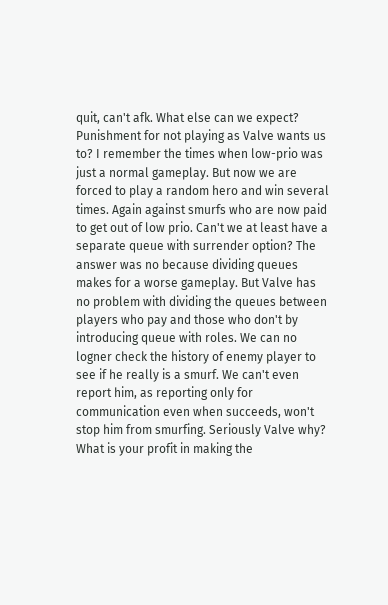quit, can't afk. What else can we expect? Punishment for not playing as Valve wants us to? I remember the times when low-prio was just a normal gameplay. But now we are forced to play a random hero and win several times. Again against smurfs who are now paid to get out of low prio. Can't we at least have a separate queue with surrender option? The answer was no because dividing queues makes for a worse gameplay. But Valve has no problem with dividing the queues between players who pay and those who don't by introducing queue with roles. We can no logner check the history of enemy player to see if he really is a smurf. We can't even report him, as reporting only for communication even when succeeds, won't stop him from smurfing. Seriously Valve why? What is your profit in making the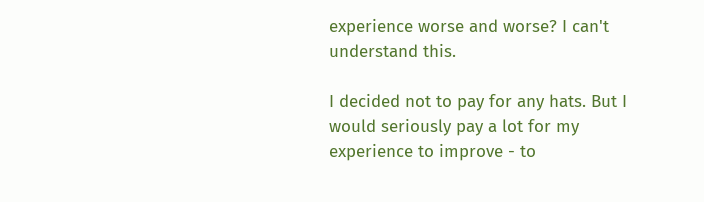experience worse and worse? I can't understand this.

I decided not to pay for any hats. But I would seriously pay a lot for my experience to improve - to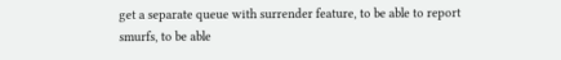get a separate queue with surrender feature, to be able to report smurfs, to be able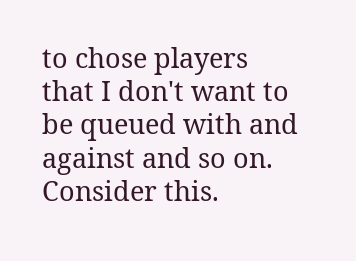to chose players that I don't want to be queued with and against and so on. Consider this.